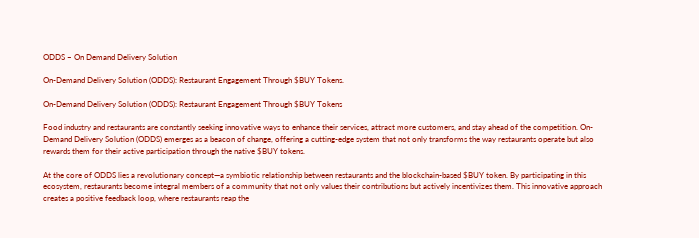ODDS – On Demand Delivery Solution

On-Demand Delivery Solution (ODDS): Restaurant Engagement Through $BUY Tokens.

On-Demand Delivery Solution (ODDS): Restaurant Engagement Through $BUY Tokens

Food industry and restaurants are constantly seeking innovative ways to enhance their services, attract more customers, and stay ahead of the competition. On-Demand Delivery Solution (ODDS) emerges as a beacon of change, offering a cutting-edge system that not only transforms the way restaurants operate but also rewards them for their active participation through the native $BUY tokens.

At the core of ODDS lies a revolutionary concept—a symbiotic relationship between restaurants and the blockchain-based $BUY token. By participating in this ecosystem, restaurants become integral members of a community that not only values their contributions but actively incentivizes them. This innovative approach creates a positive feedback loop, where restaurants reap the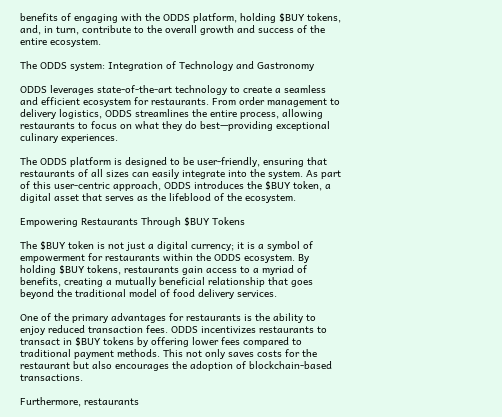benefits of engaging with the ODDS platform, holding $BUY tokens, and, in turn, contribute to the overall growth and success of the entire ecosystem.

The ODDS system: Integration of Technology and Gastronomy

ODDS leverages state-of-the-art technology to create a seamless and efficient ecosystem for restaurants. From order management to delivery logistics, ODDS streamlines the entire process, allowing restaurants to focus on what they do best—providing exceptional culinary experiences.

The ODDS platform is designed to be user-friendly, ensuring that restaurants of all sizes can easily integrate into the system. As part of this user-centric approach, ODDS introduces the $BUY token, a digital asset that serves as the lifeblood of the ecosystem.

Empowering Restaurants Through $BUY Tokens

The $BUY token is not just a digital currency; it is a symbol of empowerment for restaurants within the ODDS ecosystem. By holding $BUY tokens, restaurants gain access to a myriad of benefits, creating a mutually beneficial relationship that goes beyond the traditional model of food delivery services.

One of the primary advantages for restaurants is the ability to enjoy reduced transaction fees. ODDS incentivizes restaurants to transact in $BUY tokens by offering lower fees compared to traditional payment methods. This not only saves costs for the restaurant but also encourages the adoption of blockchain-based transactions.

Furthermore, restaurants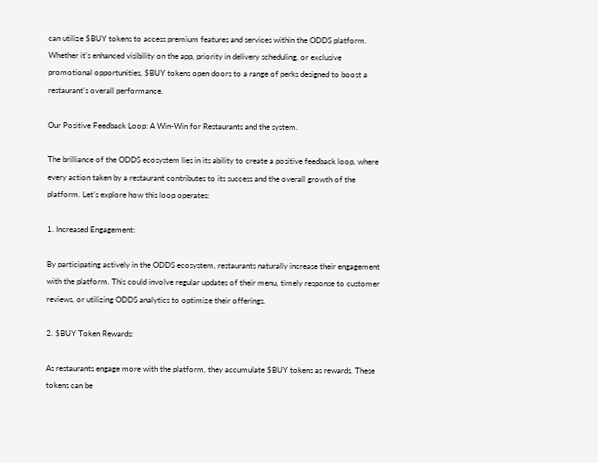can utilize $BUY tokens to access premium features and services within the ODDS platform. Whether it’s enhanced visibility on the app, priority in delivery scheduling, or exclusive promotional opportunities, $BUY tokens open doors to a range of perks designed to boost a restaurant’s overall performance.

Our Positive Feedback Loop: A Win-Win for Restaurants and the system.

The brilliance of the ODDS ecosystem lies in its ability to create a positive feedback loop, where every action taken by a restaurant contributes to its success and the overall growth of the platform. Let’s explore how this loop operates:

1. Increased Engagement:

By participating actively in the ODDS ecosystem, restaurants naturally increase their engagement with the platform. This could involve regular updates of their menu, timely response to customer reviews, or utilizing ODDS analytics to optimize their offerings.

2. $BUY Token Rewards:

As restaurants engage more with the platform, they accumulate $BUY tokens as rewards. These tokens can be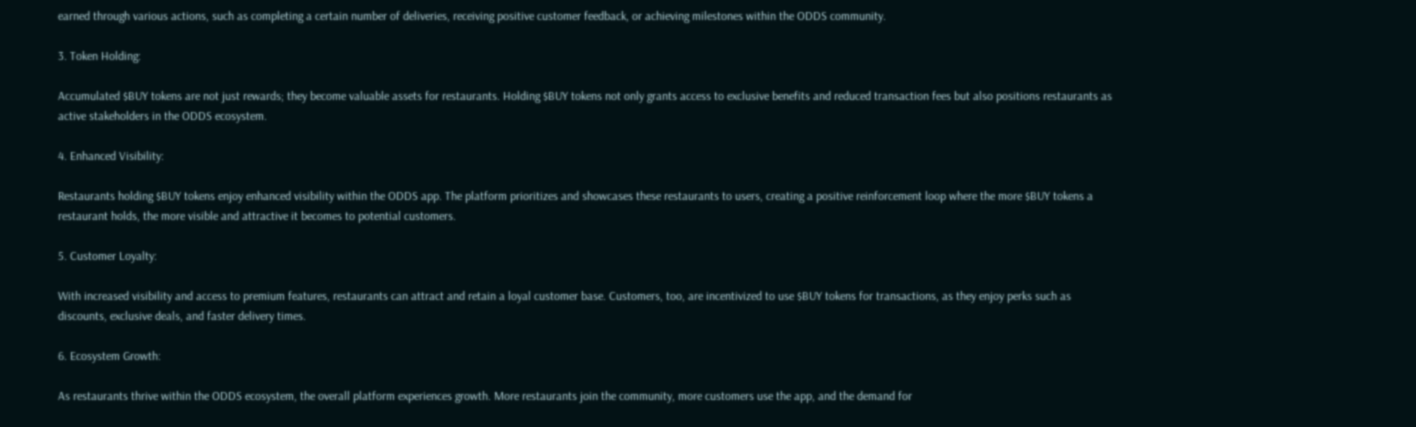earned through various actions, such as completing a certain number of deliveries, receiving positive customer feedback, or achieving milestones within the ODDS community.

3. Token Holding:

Accumulated $BUY tokens are not just rewards; they become valuable assets for restaurants. Holding $BUY tokens not only grants access to exclusive benefits and reduced transaction fees but also positions restaurants as active stakeholders in the ODDS ecosystem.

4. Enhanced Visibility:

Restaurants holding $BUY tokens enjoy enhanced visibility within the ODDS app. The platform prioritizes and showcases these restaurants to users, creating a positive reinforcement loop where the more $BUY tokens a restaurant holds, the more visible and attractive it becomes to potential customers.

5. Customer Loyalty:

With increased visibility and access to premium features, restaurants can attract and retain a loyal customer base. Customers, too, are incentivized to use $BUY tokens for transactions, as they enjoy perks such as discounts, exclusive deals, and faster delivery times.

6. Ecosystem Growth:

As restaurants thrive within the ODDS ecosystem, the overall platform experiences growth. More restaurants join the community, more customers use the app, and the demand for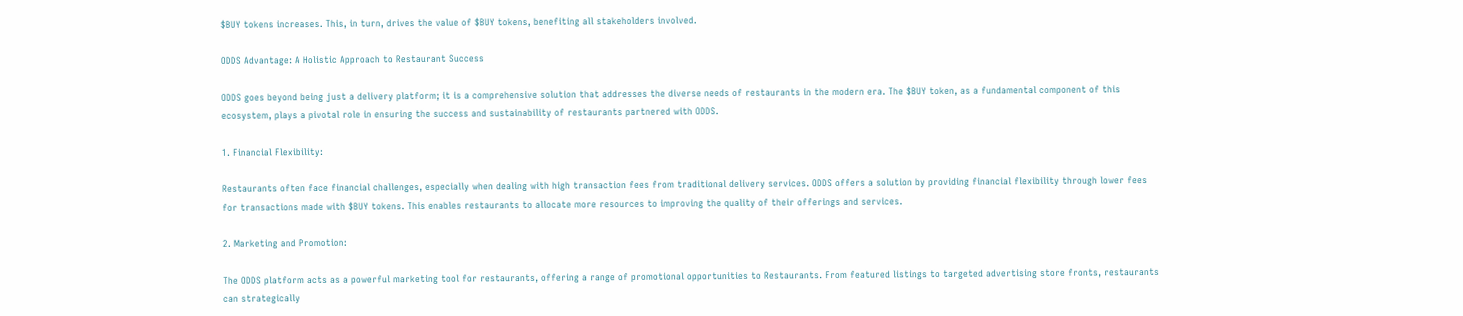$BUY tokens increases. This, in turn, drives the value of $BUY tokens, benefiting all stakeholders involved.

ODDS Advantage: A Holistic Approach to Restaurant Success

ODDS goes beyond being just a delivery platform; it is a comprehensive solution that addresses the diverse needs of restaurants in the modern era. The $BUY token, as a fundamental component of this ecosystem, plays a pivotal role in ensuring the success and sustainability of restaurants partnered with ODDS.

1. Financial Flexibility:

Restaurants often face financial challenges, especially when dealing with high transaction fees from traditional delivery services. ODDS offers a solution by providing financial flexibility through lower fees for transactions made with $BUY tokens. This enables restaurants to allocate more resources to improving the quality of their offerings and services.

2. Marketing and Promotion:

The ODDS platform acts as a powerful marketing tool for restaurants, offering a range of promotional opportunities to Restaurants. From featured listings to targeted advertising store fronts, restaurants can strategically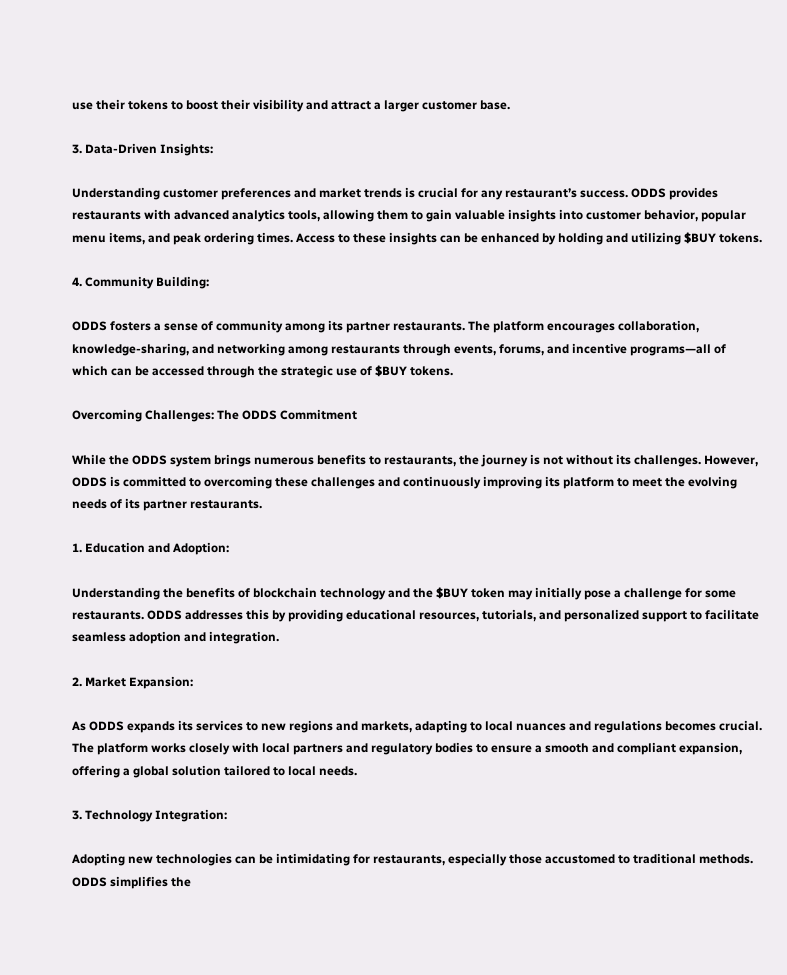use their tokens to boost their visibility and attract a larger customer base.

3. Data-Driven Insights:

Understanding customer preferences and market trends is crucial for any restaurant’s success. ODDS provides restaurants with advanced analytics tools, allowing them to gain valuable insights into customer behavior, popular menu items, and peak ordering times. Access to these insights can be enhanced by holding and utilizing $BUY tokens.

4. Community Building:

ODDS fosters a sense of community among its partner restaurants. The platform encourages collaboration, knowledge-sharing, and networking among restaurants through events, forums, and incentive programs—all of which can be accessed through the strategic use of $BUY tokens.

Overcoming Challenges: The ODDS Commitment

While the ODDS system brings numerous benefits to restaurants, the journey is not without its challenges. However, ODDS is committed to overcoming these challenges and continuously improving its platform to meet the evolving needs of its partner restaurants.

1. Education and Adoption:

Understanding the benefits of blockchain technology and the $BUY token may initially pose a challenge for some restaurants. ODDS addresses this by providing educational resources, tutorials, and personalized support to facilitate seamless adoption and integration.

2. Market Expansion:

As ODDS expands its services to new regions and markets, adapting to local nuances and regulations becomes crucial. The platform works closely with local partners and regulatory bodies to ensure a smooth and compliant expansion, offering a global solution tailored to local needs.

3. Technology Integration:

Adopting new technologies can be intimidating for restaurants, especially those accustomed to traditional methods. ODDS simplifies the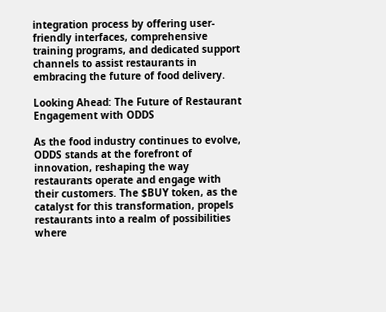integration process by offering user-friendly interfaces, comprehensive training programs, and dedicated support channels to assist restaurants in embracing the future of food delivery.

Looking Ahead: The Future of Restaurant Engagement with ODDS

As the food industry continues to evolve, ODDS stands at the forefront of innovation, reshaping the way restaurants operate and engage with their customers. The $BUY token, as the catalyst for this transformation, propels restaurants into a realm of possibilities where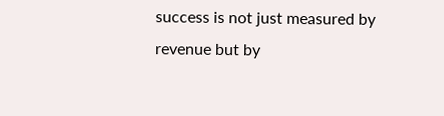success is not just measured by revenue but by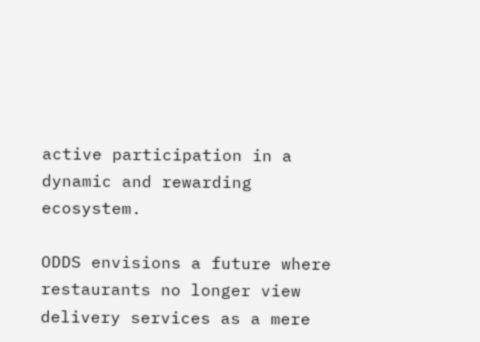active participation in a dynamic and rewarding ecosystem.

ODDS envisions a future where restaurants no longer view delivery services as a mere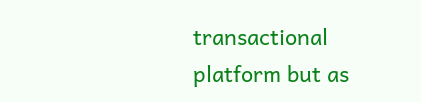transactional platform but as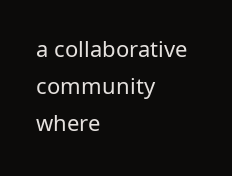a collaborative community where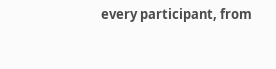every participant, from